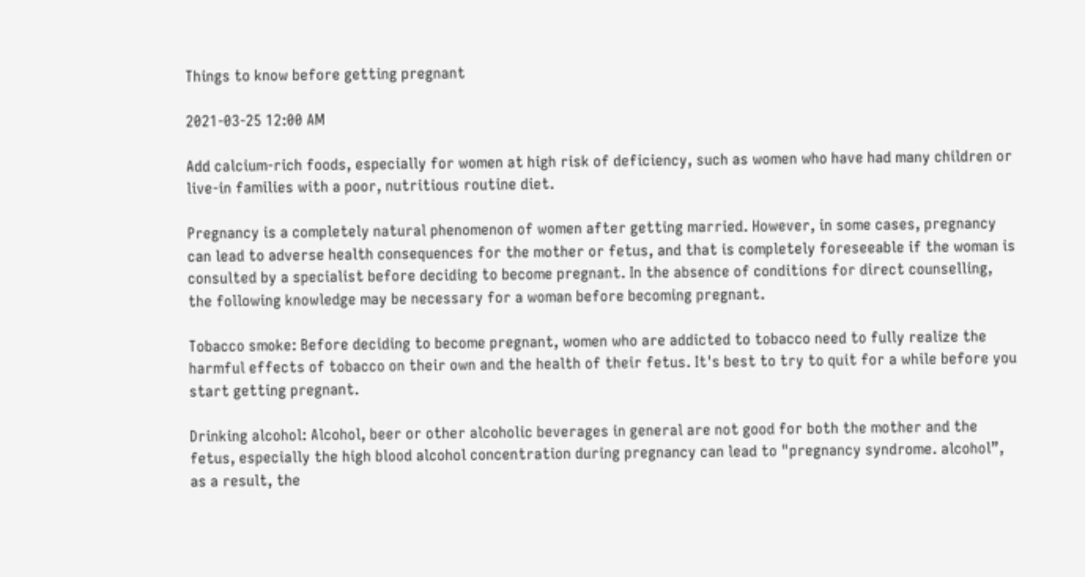Things to know before getting pregnant

2021-03-25 12:00 AM

Add calcium-rich foods, especially for women at high risk of deficiency, such as women who have had many children or live-in families with a poor, nutritious routine diet.

Pregnancy is a completely natural phenomenon of women after getting married. However, in some cases, pregnancy can lead to adverse health consequences for the mother or fetus, and that is completely foreseeable if the woman is consulted by a specialist before deciding to become pregnant. In the absence of conditions for direct counselling, the following knowledge may be necessary for a woman before becoming pregnant.

Tobacco smoke: Before deciding to become pregnant, women who are addicted to tobacco need to fully realize the harmful effects of tobacco on their own and the health of their fetus. It's best to try to quit for a while before you start getting pregnant.

Drinking alcohol: Alcohol, beer or other alcoholic beverages in general are not good for both the mother and the fetus, especially the high blood alcohol concentration during pregnancy can lead to "pregnancy syndrome. alcohol”, as a result, the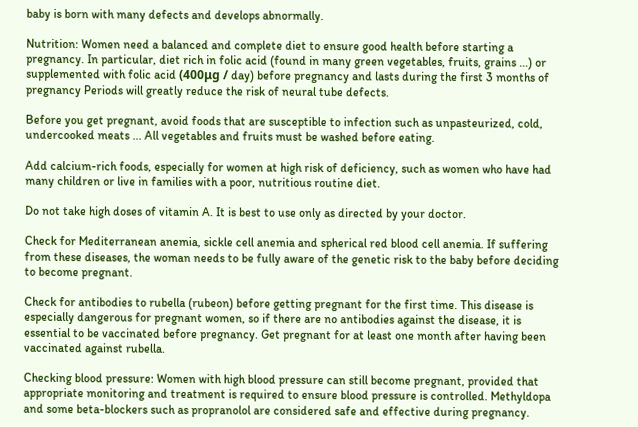baby is born with many defects and develops abnormally.

Nutrition: Women need a balanced and complete diet to ensure good health before starting a pregnancy. In particular, diet rich in folic acid (found in many green vegetables, fruits, grains ...) or supplemented with folic acid (400μg / day) before pregnancy and lasts during the first 3 months of pregnancy Periods will greatly reduce the risk of neural tube defects.

Before you get pregnant, avoid foods that are susceptible to infection such as unpasteurized, cold, undercooked meats ... All vegetables and fruits must be washed before eating.

Add calcium-rich foods, especially for women at high risk of deficiency, such as women who have had many children or live in families with a poor, nutritious routine diet.

Do not take high doses of vitamin A. It is best to use only as directed by your doctor.

Check for Mediterranean anemia, sickle cell anemia and spherical red blood cell anemia. If suffering from these diseases, the woman needs to be fully aware of the genetic risk to the baby before deciding to become pregnant.

Check for antibodies to rubella (rubeon) before getting pregnant for the first time. This disease is especially dangerous for pregnant women, so if there are no antibodies against the disease, it is essential to be vaccinated before pregnancy. Get pregnant for at least one month after having been vaccinated against rubella.

Checking blood pressure: Women with high blood pressure can still become pregnant, provided that appropriate monitoring and treatment is required to ensure blood pressure is controlled. Methyldopa and some beta-blockers such as propranolol are considered safe and effective during pregnancy.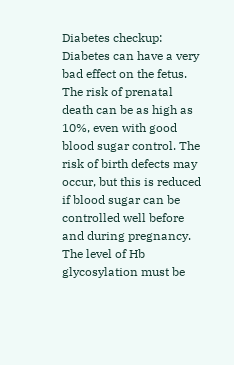Diabetes checkup: Diabetes can have a very bad effect on the fetus. The risk of prenatal death can be as high as 10%, even with good blood sugar control. The risk of birth defects may occur, but this is reduced if blood sugar can be controlled well before and during pregnancy. The level of Hb glycosylation must be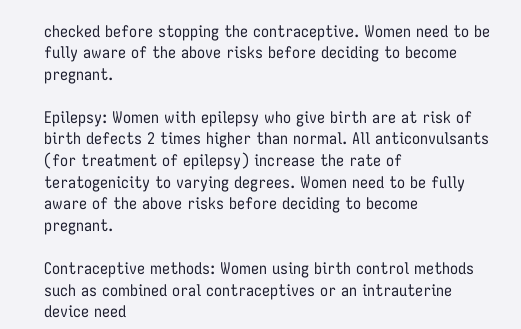checked before stopping the contraceptive. Women need to be fully aware of the above risks before deciding to become pregnant.

Epilepsy: Women with epilepsy who give birth are at risk of birth defects 2 times higher than normal. All anticonvulsants (for treatment of epilepsy) increase the rate of teratogenicity to varying degrees. Women need to be fully aware of the above risks before deciding to become pregnant.

Contraceptive methods: Women using birth control methods such as combined oral contraceptives or an intrauterine device need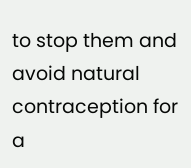to stop them and avoid natural contraception for a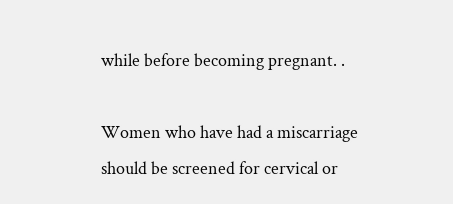while before becoming pregnant. .

Women who have had a miscarriage should be screened for cervical or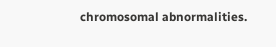chromosomal abnormalities.